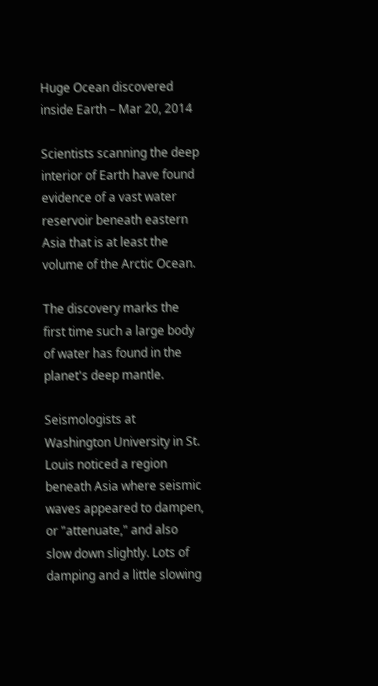Huge Ocean discovered inside Earth – Mar 20, 2014

Scientists scanning the deep interior of Earth have found evidence of a vast water reservoir beneath eastern Asia that is at least the volume of the Arctic Ocean.

The discovery marks the first time such a large body of water has found in the planet's deep mantle.

Seismologists at Washington University in St. Louis noticed a region beneath Asia where seismic waves appeared to dampen, or "attenuate," and also slow down slightly. Lots of damping and a little slowing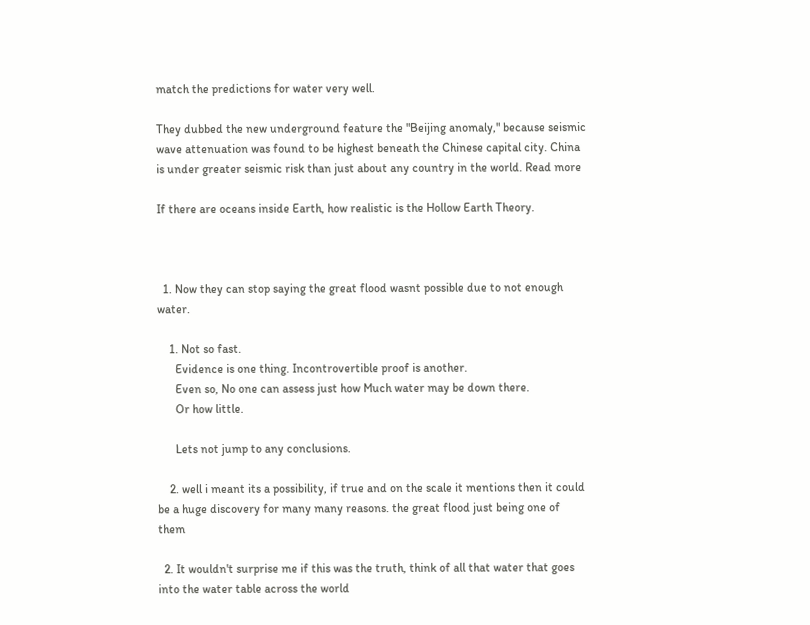match the predictions for water very well.

They dubbed the new underground feature the "Beijing anomaly," because seismic wave attenuation was found to be highest beneath the Chinese capital city. China is under greater seismic risk than just about any country in the world. Read more

If there are oceans inside Earth, how realistic is the Hollow Earth Theory.



  1. Now they can stop saying the great flood wasnt possible due to not enough water.

    1. Not so fast.
      Evidence is one thing. Incontrovertible proof is another.
      Even so, No one can assess just how Much water may be down there.
      Or how little.

      Lets not jump to any conclusions.

    2. well i meant its a possibility, if true and on the scale it mentions then it could be a huge discovery for many many reasons. the great flood just being one of them

  2. It wouldn't surprise me if this was the truth, think of all that water that goes into the water table across the world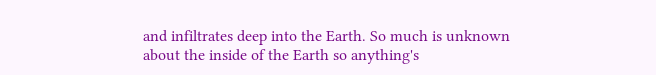and infiltrates deep into the Earth. So much is unknown about the inside of the Earth so anything's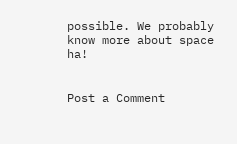possible. We probably know more about space ha!


Post a Comment